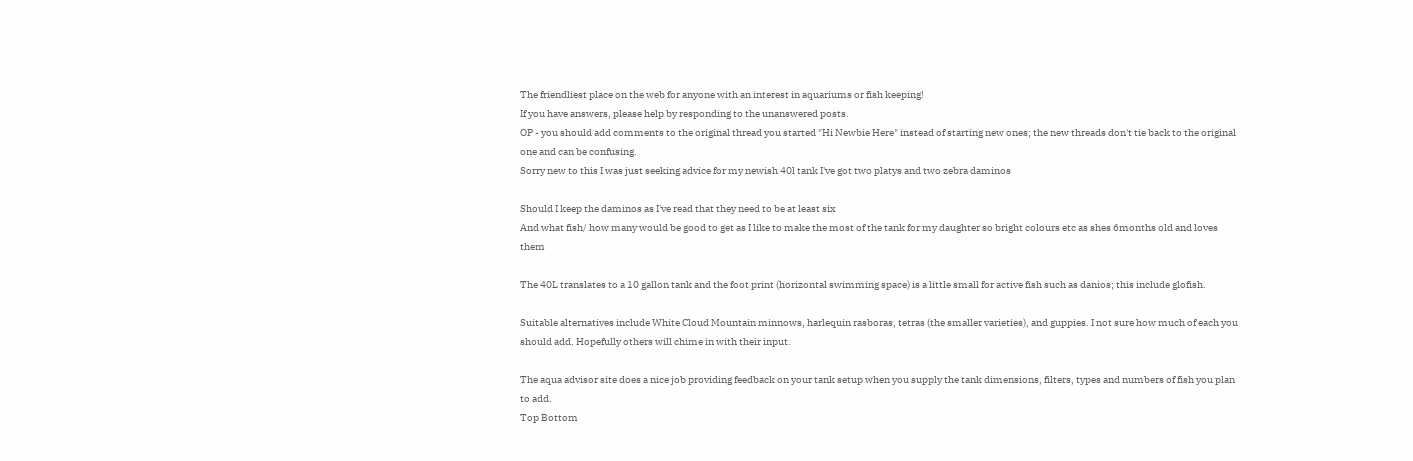The friendliest place on the web for anyone with an interest in aquariums or fish keeping!
If you have answers, please help by responding to the unanswered posts.
OP - you should add comments to the original thread you started "Hi Newbie Here" instead of starting new ones; the new threads don't tie back to the original one and can be confusing.
Sorry new to this I was just seeking advice for my newish 40l tank I've got two platys and two zebra daminos

Should I keep the daminos as I've read that they need to be at least six
And what fish/ how many would be good to get as I like to make the most of the tank for my daughter so bright colours etc as shes 6months old and loves them

The 40L translates to a 10 gallon tank and the foot print (horizontal swimming space) is a little small for active fish such as danios; this include glofish.

Suitable alternatives include White Cloud Mountain minnows, harlequin rasboras, tetras (the smaller varieties), and guppies. I not sure how much of each you should add. Hopefully others will chime in with their input.

The aqua advisor site does a nice job providing feedback on your tank setup when you supply the tank dimensions, filters, types and numbers of fish you plan to add.
Top Bottom